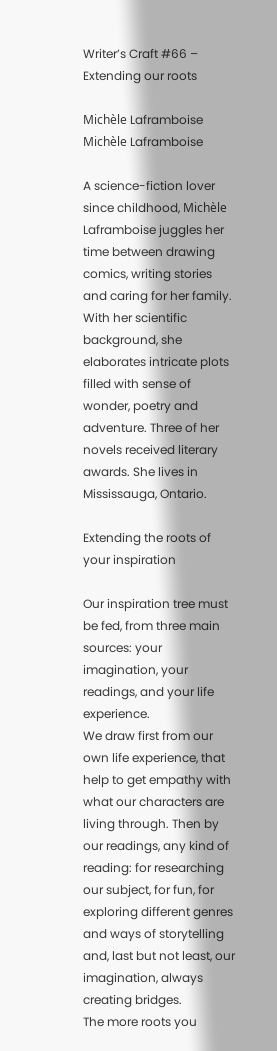Writer’s Craft #66 – Extending our roots

Michèle Laframboise
Michèle Laframboise

A science-fiction lover since childhood, Michèle Laframboise juggles her time between drawing comics, writing stories and caring for her family. With her scientific background, she elaborates intricate plots filled with sense of wonder, poetry and adventure. Three of her novels received literary awards. She lives in Mississauga, Ontario.

Extending the roots of your inspiration

Our inspiration tree must be fed, from three main sources: your imagination, your readings, and your life experience.
We draw first from our own life experience, that help to get empathy with what our characters are living through. Then by our readings, any kind of reading: for researching our subject, for fun, for exploring different genres and ways of storytelling and, last but not least, our imagination, always creating bridges.
The more roots you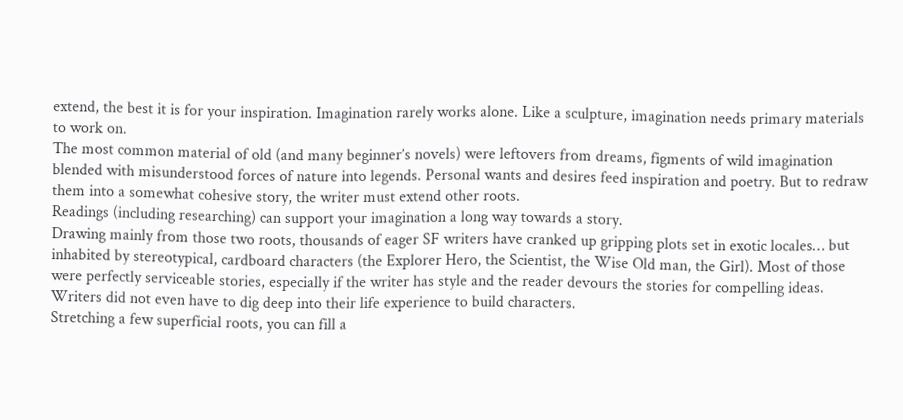extend, the best it is for your inspiration. Imagination rarely works alone. Like a sculpture, imagination needs primary materials to work on.
The most common material of old (and many beginner’s novels) were leftovers from dreams, figments of wild imagination blended with misunderstood forces of nature into legends. Personal wants and desires feed inspiration and poetry. But to redraw them into a somewhat cohesive story, the writer must extend other roots.
Readings (including researching) can support your imagination a long way towards a story.
Drawing mainly from those two roots, thousands of eager SF writers have cranked up gripping plots set in exotic locales… but inhabited by stereotypical, cardboard characters (the Explorer Hero, the Scientist, the Wise Old man, the Girl). Most of those were perfectly serviceable stories, especially if the writer has style and the reader devours the stories for compelling ideas.
Writers did not even have to dig deep into their life experience to build characters.
Stretching a few superficial roots, you can fill a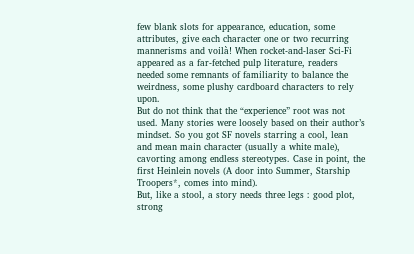few blank slots for appearance, education, some attributes, give each character one or two recurring mannerisms and voilà! When rocket-and-laser Sci-Fi appeared as a far-fetched pulp literature, readers needed some remnants of familiarity to balance the weirdness, some plushy cardboard characters to rely upon.
But do not think that the “experience” root was not used. Many stories were loosely based on their author’s mindset. So you got SF novels starring a cool, lean and mean main character (usually a white male), cavorting among endless stereotypes. Case in point, the first Heinlein novels (A door into Summer, Starship Troopers*, comes into mind).
But, like a stool, a story needs three legs : good plot, strong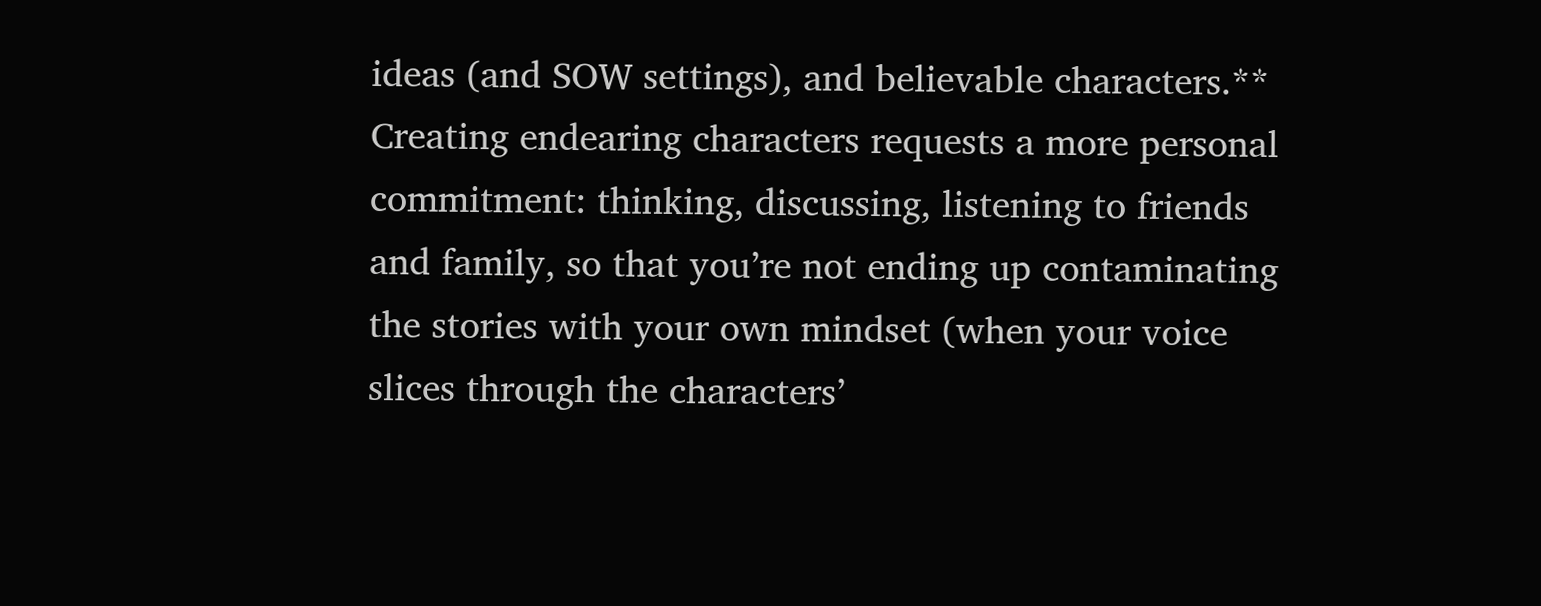ideas (and SOW settings), and believable characters.** Creating endearing characters requests a more personal commitment: thinking, discussing, listening to friends and family, so that you’re not ending up contaminating the stories with your own mindset (when your voice slices through the characters’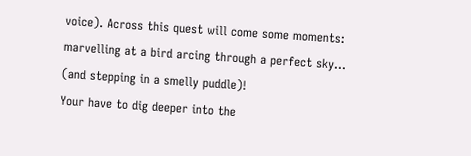voice). Across this quest will come some moments: marvelling at a bird arcing through a perfect sky… (and stepping in a smelly puddle)!
Your have to dig deeper into the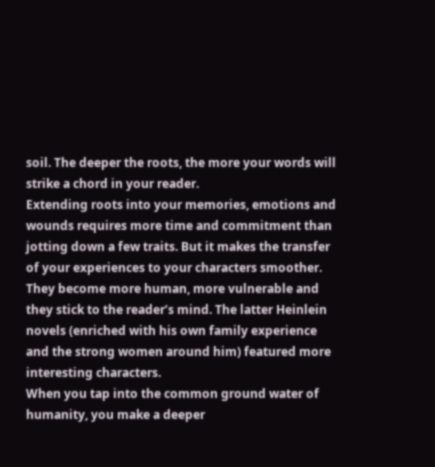soil. The deeper the roots, the more your words will strike a chord in your reader.
Extending roots into your memories, emotions and wounds requires more time and commitment than jotting down a few traits. But it makes the transfer of your experiences to your characters smoother. They become more human, more vulnerable and they stick to the reader’s mind. The latter Heinlein novels (enriched with his own family experience and the strong women around him) featured more interesting characters.
When you tap into the common ground water of humanity, you make a deeper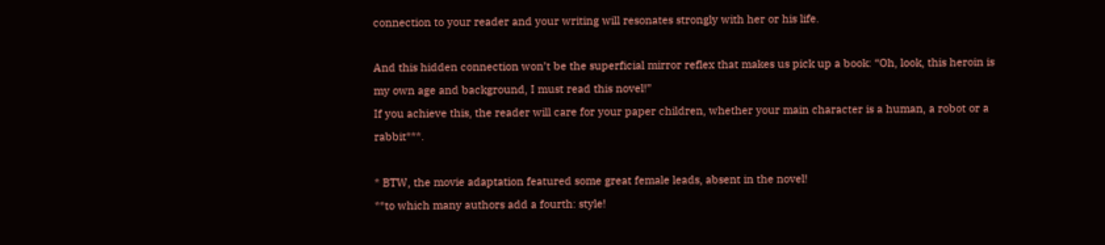connection to your reader and your writing will resonates strongly with her or his life.

And this hidden connection won’t be the superficial mirror reflex that makes us pick up a book: “Oh, look, this heroin is my own age and background, I must read this novel!”
If you achieve this, the reader will care for your paper children, whether your main character is a human, a robot or a rabbit***.

* BTW, the movie adaptation featured some great female leads, absent in the novel!
**to which many authors add a fourth: style!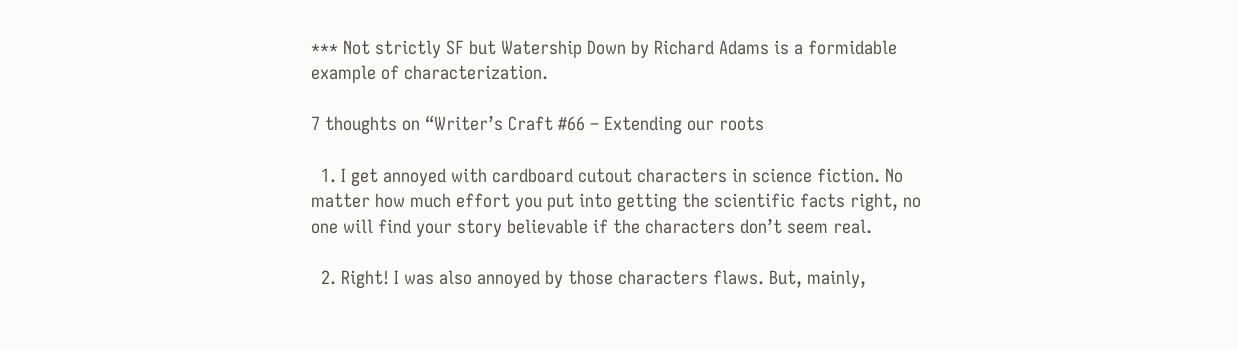*** Not strictly SF but Watership Down by Richard Adams is a formidable example of characterization.

7 thoughts on “Writer’s Craft #66 – Extending our roots

  1. I get annoyed with cardboard cutout characters in science fiction. No matter how much effort you put into getting the scientific facts right, no one will find your story believable if the characters don’t seem real.

  2. Right! I was also annoyed by those characters flaws. But, mainly,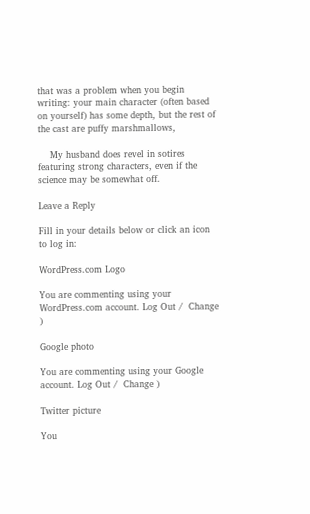that was a problem when you begin writing: your main character (often based on yourself) has some depth, but the rest of the cast are puffy marshmallows,

    My husband does revel in sotires featuring strong characters, even if the science may be somewhat off.

Leave a Reply

Fill in your details below or click an icon to log in:

WordPress.com Logo

You are commenting using your WordPress.com account. Log Out /  Change )

Google photo

You are commenting using your Google account. Log Out /  Change )

Twitter picture

You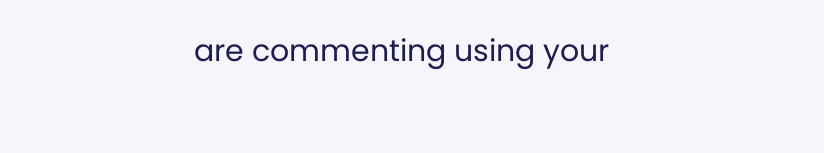are commenting using your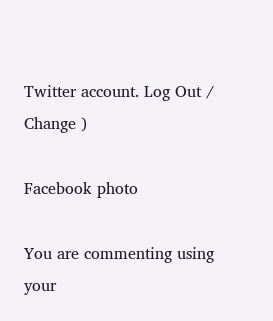Twitter account. Log Out /  Change )

Facebook photo

You are commenting using your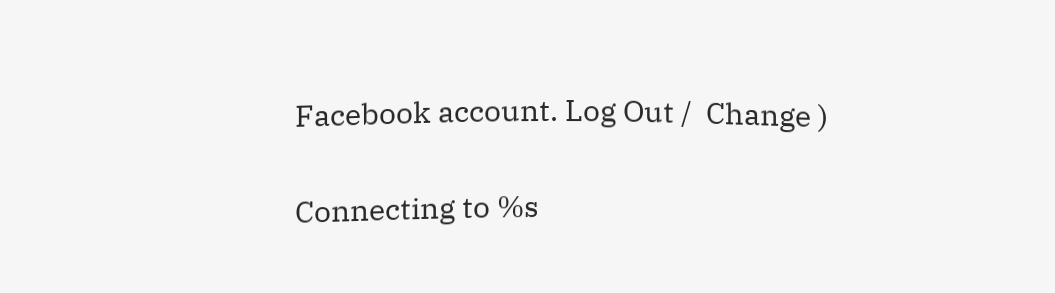Facebook account. Log Out /  Change )

Connecting to %s